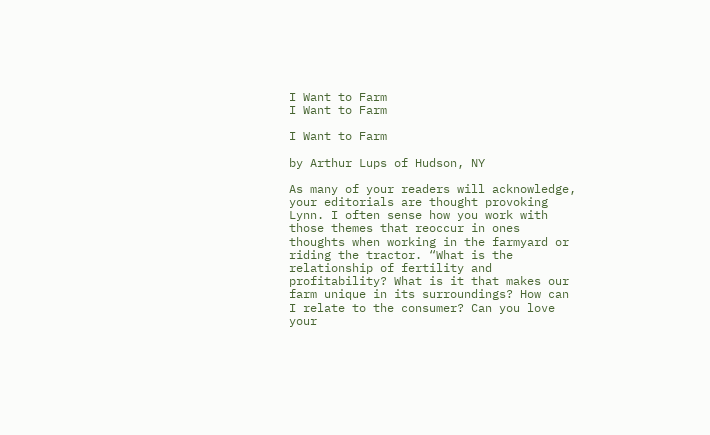I Want to Farm
I Want to Farm

I Want to Farm

by Arthur Lups of Hudson, NY

As many of your readers will acknowledge, your editorials are thought provoking Lynn. I often sense how you work with those themes that reoccur in ones thoughts when working in the farmyard or riding the tractor. “What is the relationship of fertility and profitability? What is it that makes our farm unique in its surroundings? How can I relate to the consumer? Can you love your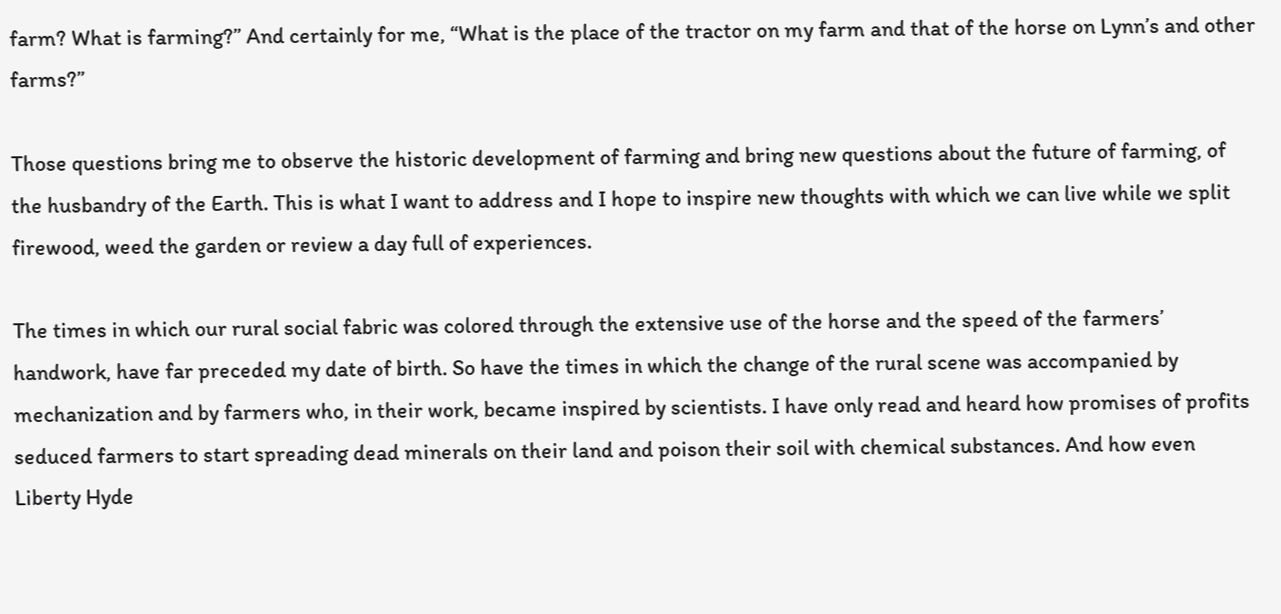farm? What is farming?” And certainly for me, “What is the place of the tractor on my farm and that of the horse on Lynn’s and other farms?”

Those questions bring me to observe the historic development of farming and bring new questions about the future of farming, of the husbandry of the Earth. This is what I want to address and I hope to inspire new thoughts with which we can live while we split firewood, weed the garden or review a day full of experiences.

The times in which our rural social fabric was colored through the extensive use of the horse and the speed of the farmers’ handwork, have far preceded my date of birth. So have the times in which the change of the rural scene was accompanied by mechanization and by farmers who, in their work, became inspired by scientists. I have only read and heard how promises of profits seduced farmers to start spreading dead minerals on their land and poison their soil with chemical substances. And how even Liberty Hyde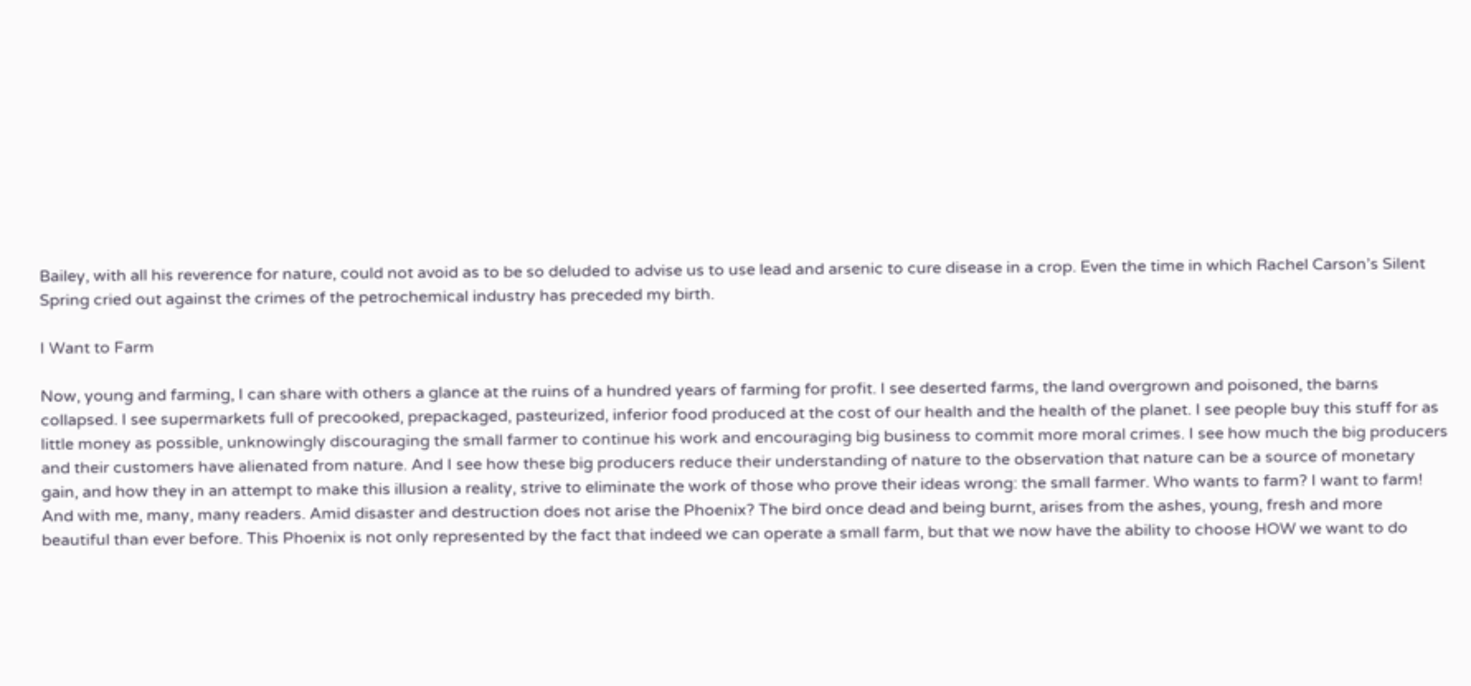Bailey, with all his reverence for nature, could not avoid as to be so deluded to advise us to use lead and arsenic to cure disease in a crop. Even the time in which Rachel Carson’s Silent Spring cried out against the crimes of the petrochemical industry has preceded my birth.

I Want to Farm

Now, young and farming, I can share with others a glance at the ruins of a hundred years of farming for profit. I see deserted farms, the land overgrown and poisoned, the barns collapsed. I see supermarkets full of precooked, prepackaged, pasteurized, inferior food produced at the cost of our health and the health of the planet. I see people buy this stuff for as little money as possible, unknowingly discouraging the small farmer to continue his work and encouraging big business to commit more moral crimes. I see how much the big producers and their customers have alienated from nature. And I see how these big producers reduce their understanding of nature to the observation that nature can be a source of monetary gain, and how they in an attempt to make this illusion a reality, strive to eliminate the work of those who prove their ideas wrong: the small farmer. Who wants to farm? I want to farm! And with me, many, many readers. Amid disaster and destruction does not arise the Phoenix? The bird once dead and being burnt, arises from the ashes, young, fresh and more beautiful than ever before. This Phoenix is not only represented by the fact that indeed we can operate a small farm, but that we now have the ability to choose HOW we want to do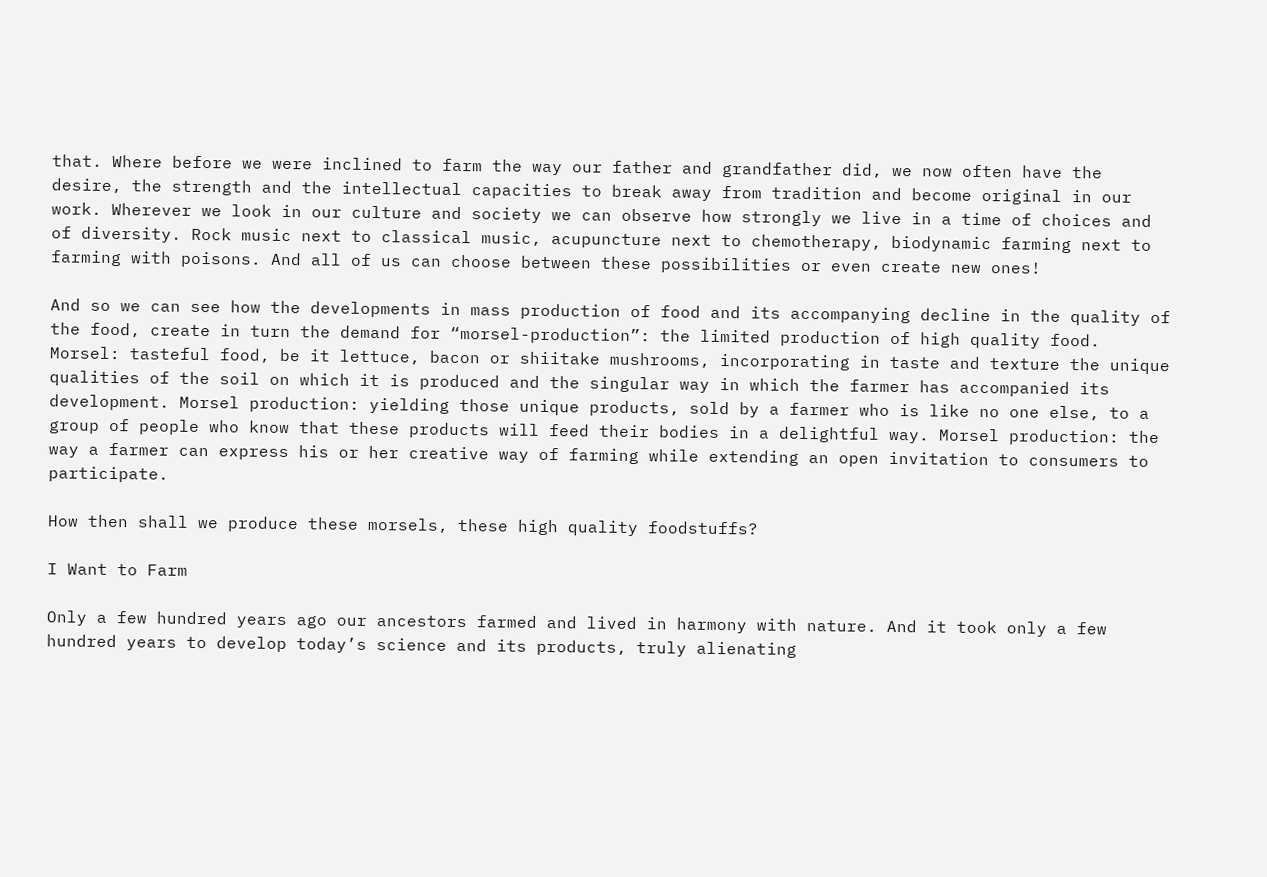that. Where before we were inclined to farm the way our father and grandfather did, we now often have the desire, the strength and the intellectual capacities to break away from tradition and become original in our work. Wherever we look in our culture and society we can observe how strongly we live in a time of choices and of diversity. Rock music next to classical music, acupuncture next to chemotherapy, biodynamic farming next to farming with poisons. And all of us can choose between these possibilities or even create new ones!

And so we can see how the developments in mass production of food and its accompanying decline in the quality of the food, create in turn the demand for “morsel-production”: the limited production of high quality food. Morsel: tasteful food, be it lettuce, bacon or shiitake mushrooms, incorporating in taste and texture the unique qualities of the soil on which it is produced and the singular way in which the farmer has accompanied its development. Morsel production: yielding those unique products, sold by a farmer who is like no one else, to a group of people who know that these products will feed their bodies in a delightful way. Morsel production: the way a farmer can express his or her creative way of farming while extending an open invitation to consumers to participate.

How then shall we produce these morsels, these high quality foodstuffs?

I Want to Farm

Only a few hundred years ago our ancestors farmed and lived in harmony with nature. And it took only a few hundred years to develop today’s science and its products, truly alienating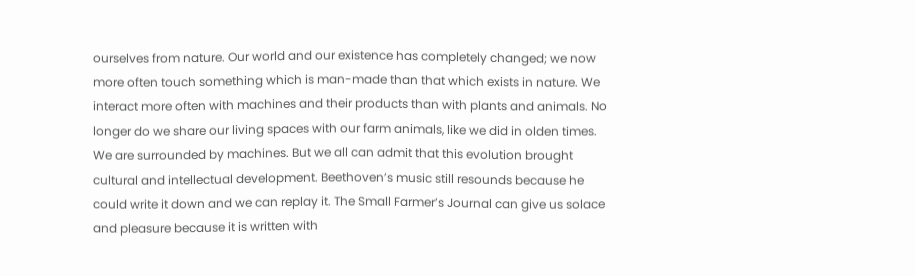ourselves from nature. Our world and our existence has completely changed; we now more often touch something which is man-made than that which exists in nature. We interact more often with machines and their products than with plants and animals. No longer do we share our living spaces with our farm animals, like we did in olden times. We are surrounded by machines. But we all can admit that this evolution brought cultural and intellectual development. Beethoven’s music still resounds because he could write it down and we can replay it. The Small Farmer’s Journal can give us solace and pleasure because it is written with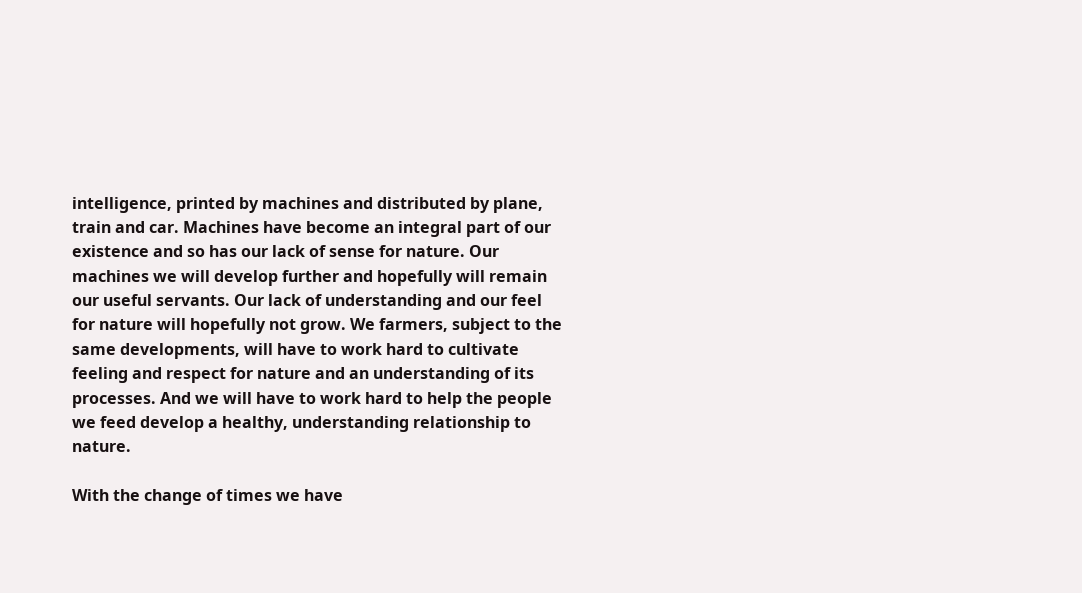intelligence, printed by machines and distributed by plane, train and car. Machines have become an integral part of our existence and so has our lack of sense for nature. Our machines we will develop further and hopefully will remain our useful servants. Our lack of understanding and our feel for nature will hopefully not grow. We farmers, subject to the same developments, will have to work hard to cultivate feeling and respect for nature and an understanding of its processes. And we will have to work hard to help the people we feed develop a healthy, understanding relationship to nature.

With the change of times we have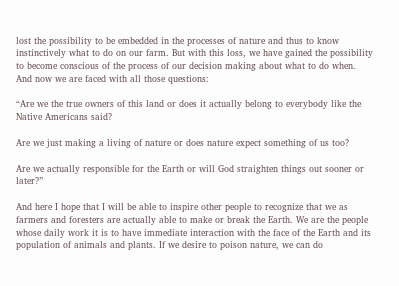lost the possibility to be embedded in the processes of nature and thus to know instinctively what to do on our farm. But with this loss, we have gained the possibility to become conscious of the process of our decision making about what to do when. And now we are faced with all those questions:

“Are we the true owners of this land or does it actually belong to everybody like the Native Americans said?

Are we just making a living of nature or does nature expect something of us too?

Are we actually responsible for the Earth or will God straighten things out sooner or later?”

And here I hope that I will be able to inspire other people to recognize that we as farmers and foresters are actually able to make or break the Earth. We are the people whose daily work it is to have immediate interaction with the face of the Earth and its population of animals and plants. If we desire to poison nature, we can do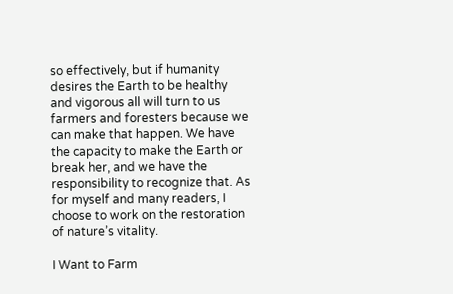so effectively, but if humanity desires the Earth to be healthy and vigorous all will turn to us farmers and foresters because we can make that happen. We have the capacity to make the Earth or break her, and we have the responsibility to recognize that. As for myself and many readers, I choose to work on the restoration of nature’s vitality.

I Want to Farm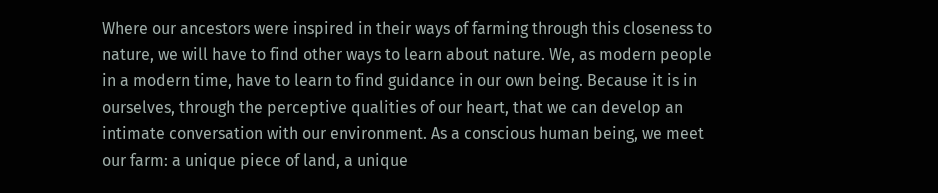Where our ancestors were inspired in their ways of farming through this closeness to nature, we will have to find other ways to learn about nature. We, as modern people in a modern time, have to learn to find guidance in our own being. Because it is in ourselves, through the perceptive qualities of our heart, that we can develop an intimate conversation with our environment. As a conscious human being, we meet our farm: a unique piece of land, a unique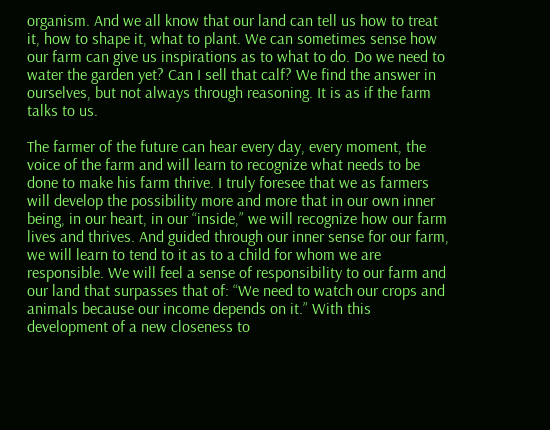organism. And we all know that our land can tell us how to treat it, how to shape it, what to plant. We can sometimes sense how our farm can give us inspirations as to what to do. Do we need to water the garden yet? Can I sell that calf? We find the answer in ourselves, but not always through reasoning. It is as if the farm talks to us.

The farmer of the future can hear every day, every moment, the voice of the farm and will learn to recognize what needs to be done to make his farm thrive. I truly foresee that we as farmers will develop the possibility more and more that in our own inner being, in our heart, in our “inside,” we will recognize how our farm lives and thrives. And guided through our inner sense for our farm, we will learn to tend to it as to a child for whom we are responsible. We will feel a sense of responsibility to our farm and our land that surpasses that of: “We need to watch our crops and animals because our income depends on it.” With this development of a new closeness to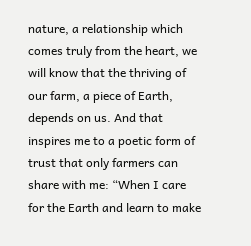nature, a relationship which comes truly from the heart, we will know that the thriving of our farm, a piece of Earth, depends on us. And that inspires me to a poetic form of trust that only farmers can share with me: “When I care for the Earth and learn to make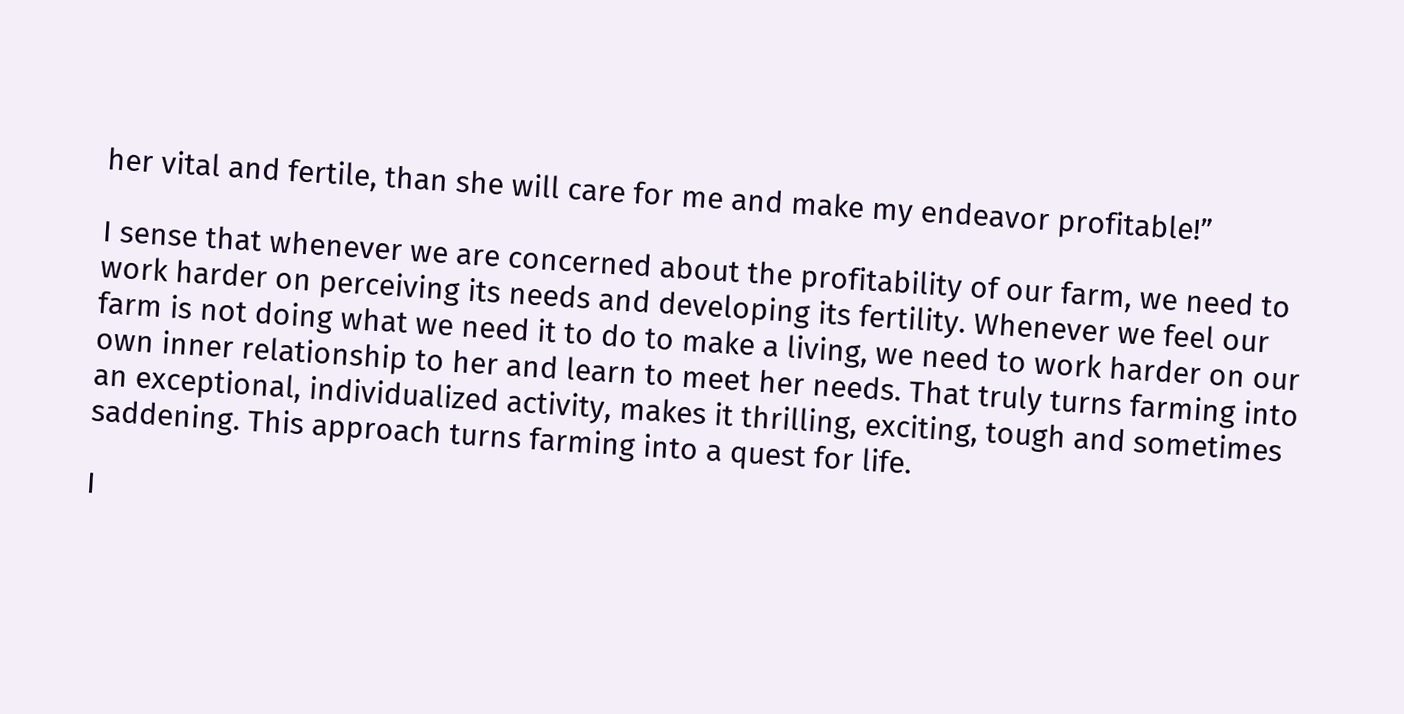her vital and fertile, than she will care for me and make my endeavor profitable!”

I sense that whenever we are concerned about the profitability of our farm, we need to work harder on perceiving its needs and developing its fertility. Whenever we feel our farm is not doing what we need it to do to make a living, we need to work harder on our own inner relationship to her and learn to meet her needs. That truly turns farming into an exceptional, individualized activity, makes it thrilling, exciting, tough and sometimes saddening. This approach turns farming into a quest for life.

I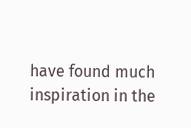have found much inspiration in the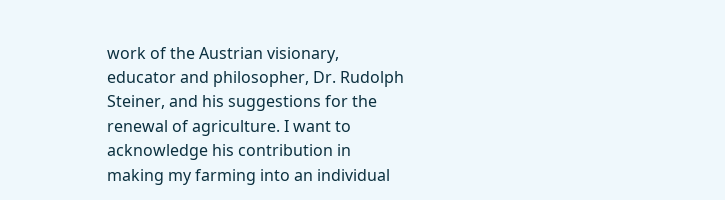work of the Austrian visionary, educator and philosopher, Dr. Rudolph Steiner, and his suggestions for the renewal of agriculture. I want to acknowledge his contribution in making my farming into an individual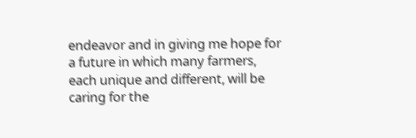endeavor and in giving me hope for a future in which many farmers, each unique and different, will be caring for the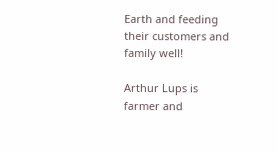Earth and feeding their customers and family well!

Arthur Lups is farmer and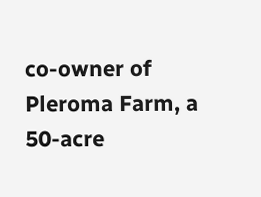co-owner of Pleroma Farm, a 50-acre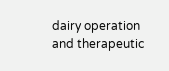dairy operation and therapeutic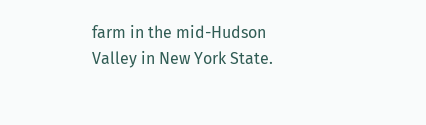farm in the mid-Hudson Valley in New York State.